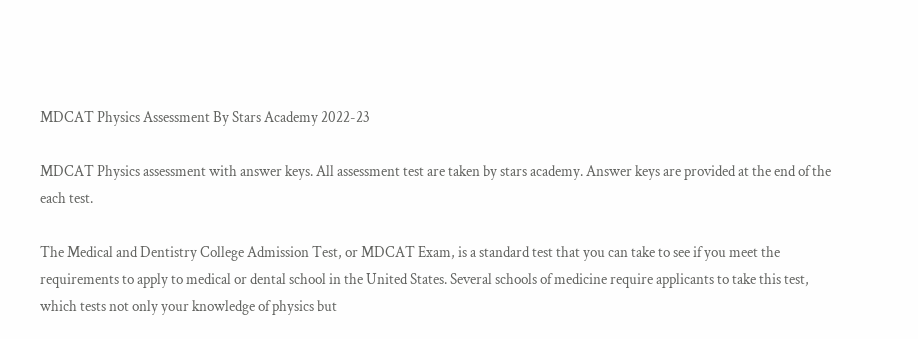MDCAT Physics Assessment By Stars Academy 2022-23

MDCAT Physics assessment with answer keys. All assessment test are taken by stars academy. Answer keys are provided at the end of the each test.

The Medical and Dentistry College Admission Test, or MDCAT Exam, is a standard test that you can take to see if you meet the requirements to apply to medical or dental school in the United States. Several schools of medicine require applicants to take this test, which tests not only your knowledge of physics but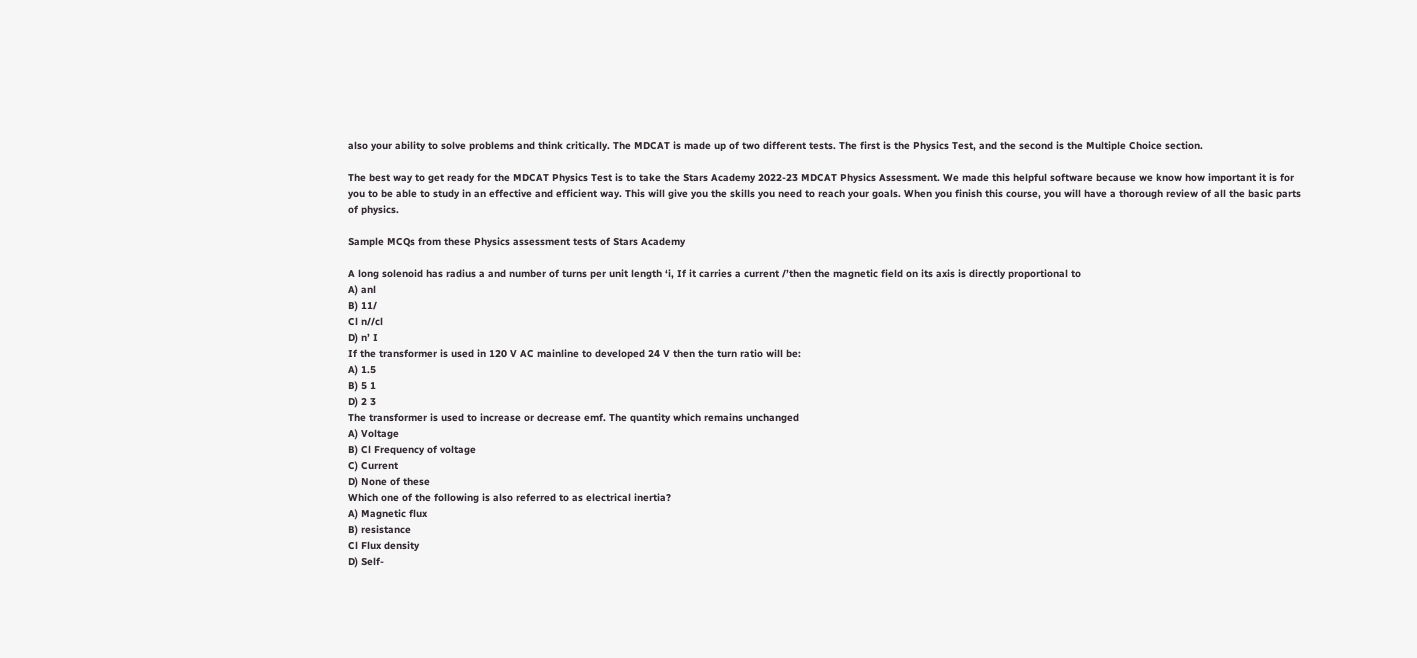also your ability to solve problems and think critically. The MDCAT is made up of two different tests. The first is the Physics Test, and the second is the Multiple Choice section.

The best way to get ready for the MDCAT Physics Test is to take the Stars Academy 2022-23 MDCAT Physics Assessment. We made this helpful software because we know how important it is for you to be able to study in an effective and efficient way. This will give you the skills you need to reach your goals. When you finish this course, you will have a thorough review of all the basic parts of physics.

Sample MCQs from these Physics assessment tests of Stars Academy

A long solenoid has radius a and number of turns per unit length ‘i, If it carries a current /’then the magnetic field on its axis is directly proportional to
A) anl
B) 11/
Cl n//cl
D) n’ I
If the transformer is used in 120 V AC mainline to developed 24 V then the turn ratio will be:
A) 1.5
B) 5 1
D) 2 3
The transformer is used to increase or decrease emf. The quantity which remains unchanged
A) Voltage
B) Cl Frequency of voltage
C) Current
D) None of these
Which one of the following is also referred to as electrical inertia?
A) Magnetic flux
B) resistance
Cl Flux density
D) Self-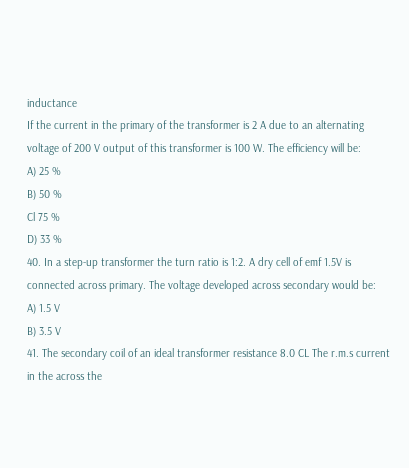inductance
If the current in the primary of the transformer is 2 A due to an alternating voltage of 200 V output of this transformer is 100 W. The efficiency will be:
A) 25 %
B) 50 %
Cl 75 %
D) 33 %
40. In a step-up transformer the turn ratio is 1:2. A dry cell of emf 1.5V is connected across primary. The voltage developed across secondary would be:
A) 1.5 V
B) 3.5 V
41. The secondary coil of an ideal transformer resistance 8.0 CL The r.m.s current in the across the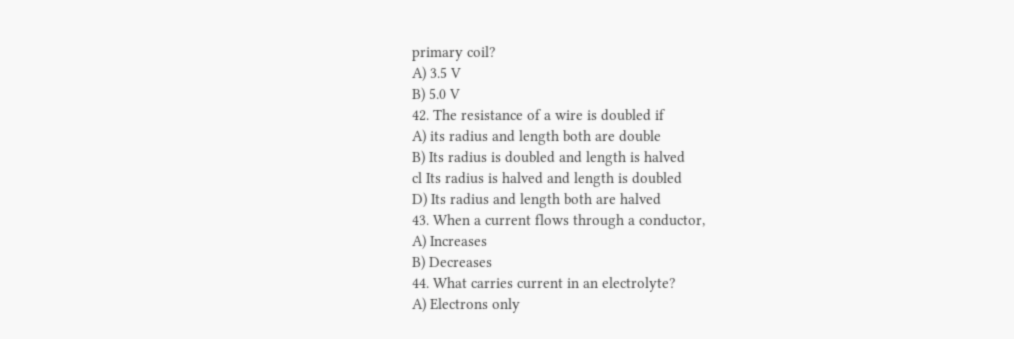primary coil?
A) 3.5 V
B) 5.0 V
42. The resistance of a wire is doubled if
A) its radius and length both are double
B) Its radius is doubled and length is halved
cl Its radius is halved and length is doubled
D) Its radius and length both are halved
43. When a current flows through a conductor,
A) Increases
B) Decreases
44. What carries current in an electrolyte?
A) Electrons only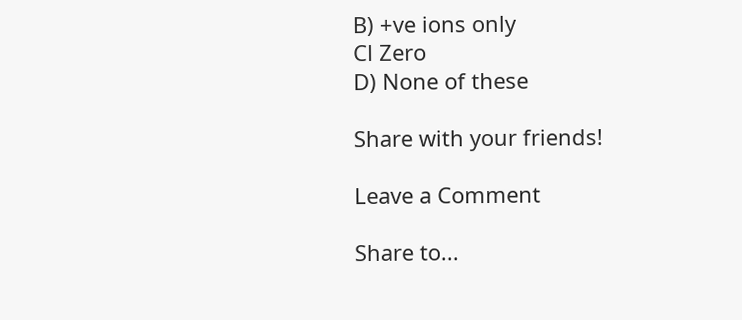B) +ve ions only
Cl Zero
D) None of these

Share with your friends!

Leave a Comment

Share to...